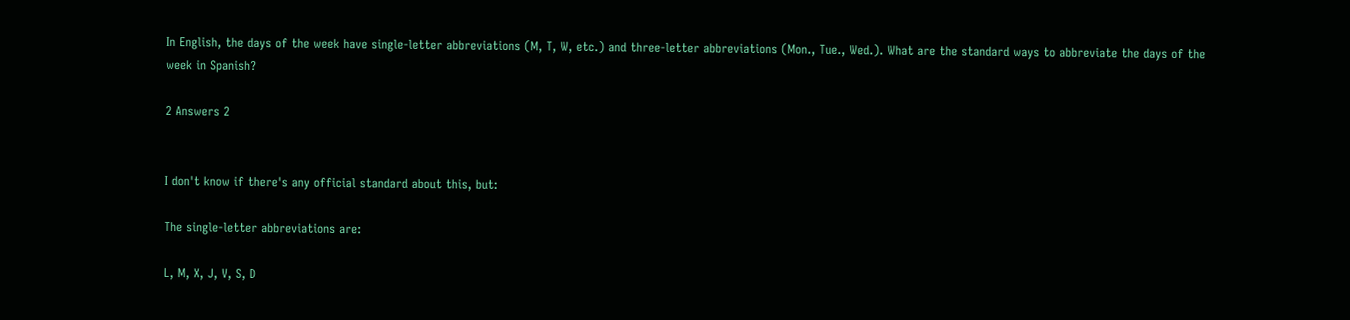In English, the days of the week have single-letter abbreviations (M, T, W, etc.) and three-letter abbreviations (Mon., Tue., Wed.). What are the standard ways to abbreviate the days of the week in Spanish?

2 Answers 2


I don't know if there's any official standard about this, but:

The single-letter abbreviations are:

L, M, X, J, V, S, D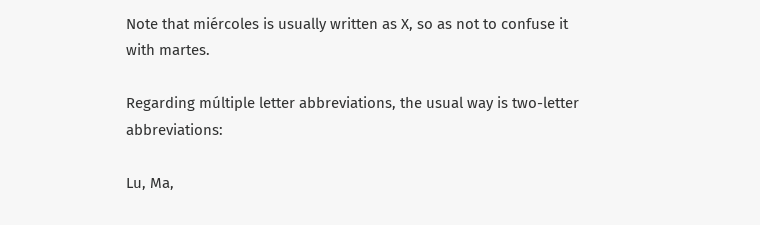Note that miércoles is usually written as X, so as not to confuse it with martes.

Regarding múltiple letter abbreviations, the usual way is two-letter abbreviations:

Lu, Ma,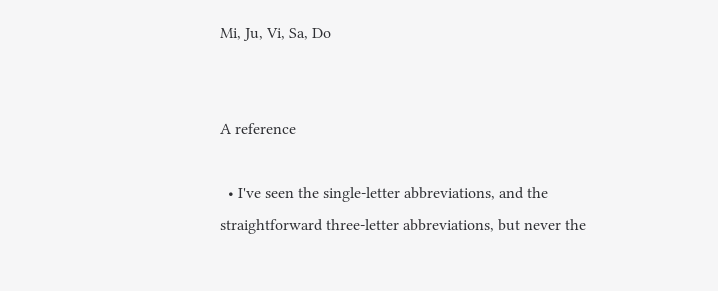Mi, Ju, Vi, Sa, Do


A reference

  • I've seen the single-letter abbreviations, and the straightforward three-letter abbreviations, but never the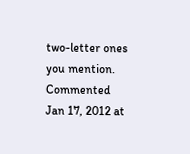two-letter ones you mention. Commented Jan 17, 2012 at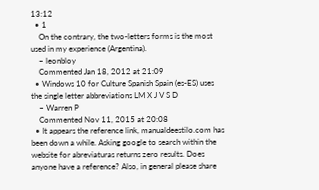13:12
  • 1
    On the contrary, the two-letters forms is the most used in my experience (Argentina).
    – leonbloy
    Commented Jan 18, 2012 at 21:09
  • Windows 10 for Culture Spanish Spain (es-ES) uses the single letter abbreviations LM X J V S D
    – Warren P
    Commented Nov 11, 2015 at 20:08
  • It appears the reference link, manualdeestilo.com has been down a while. Asking google to search within the website for abreviaturas returns zero results. Does anyone have a reference? Also, in general please share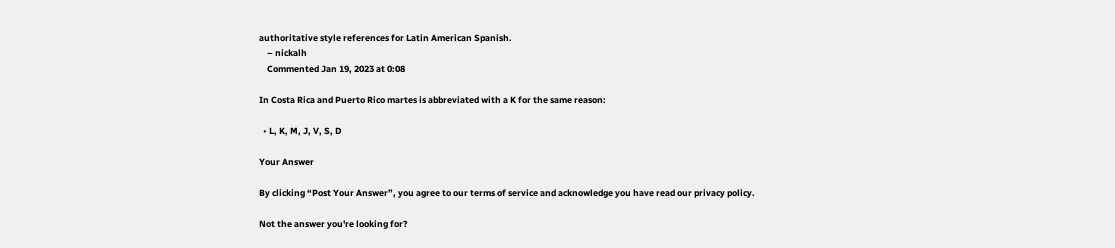authoritative style references for Latin American Spanish.
    – nickalh
    Commented Jan 19, 2023 at 0:08

In Costa Rica and Puerto Rico martes is abbreviated with a K for the same reason:

  • L, K, M, J, V, S, D

Your Answer

By clicking “Post Your Answer”, you agree to our terms of service and acknowledge you have read our privacy policy.

Not the answer you're looking for?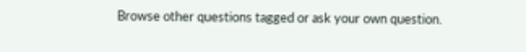Browse other questions tagged or ask your own question.